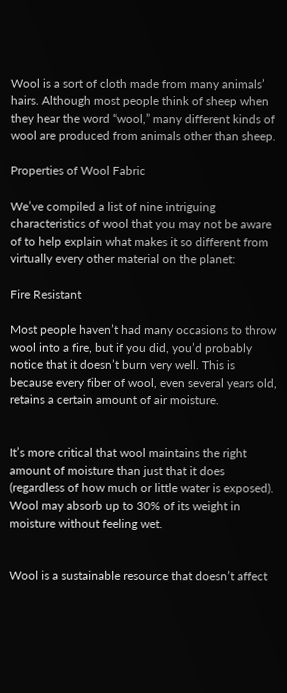Wool is a sort of cloth made from many animals’ hairs. Although most people think of sheep when they hear the word “wool,” many different kinds of wool are produced from animals other than sheep.

Properties of Wool Fabric

We’ve compiled a list of nine intriguing characteristics of wool that you may not be aware of to help explain what makes it so different from virtually every other material on the planet:

Fire Resistant

Most people haven’t had many occasions to throw wool into a fire, but if you did, you’d probably notice that it doesn’t burn very well. This is because every fiber of wool, even several years old, retains a certain amount of air moisture.


It’s more critical that wool maintains the right amount of moisture than just that it does (regardless of how much or little water is exposed). Wool may absorb up to 30% of its weight in moisture without feeling wet.


Wool is a sustainable resource that doesn’t affect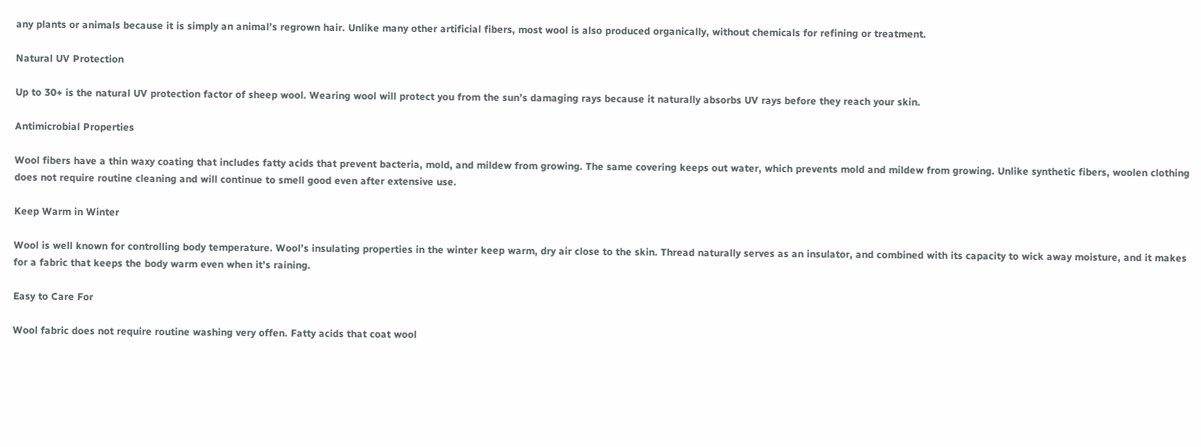any plants or animals because it is simply an animal’s regrown hair. Unlike many other artificial fibers, most wool is also produced organically, without chemicals for refining or treatment.

Natural UV Protection

Up to 30+ is the natural UV protection factor of sheep wool. Wearing wool will protect you from the sun’s damaging rays because it naturally absorbs UV rays before they reach your skin.

Antimicrobial Properties

Wool fibers have a thin waxy coating that includes fatty acids that prevent bacteria, mold, and mildew from growing. The same covering keeps out water, which prevents mold and mildew from growing. Unlike synthetic fibers, woolen clothing does not require routine cleaning and will continue to smell good even after extensive use.

Keep Warm in Winter

Wool is well known for controlling body temperature. Wool’s insulating properties in the winter keep warm, dry air close to the skin. Thread naturally serves as an insulator, and combined with its capacity to wick away moisture, and it makes for a fabric that keeps the body warm even when it’s raining.

Easy to Care For

Wool fabric does not require routine washing very offen. Fatty acids that coat wool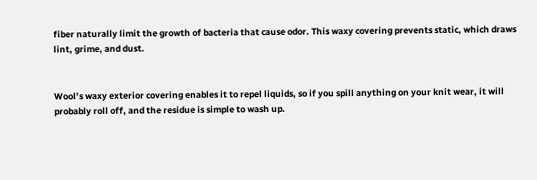fiber naturally limit the growth of bacteria that cause odor. This waxy covering prevents static, which draws lint, grime, and dust.


Wool’s waxy exterior covering enables it to repel liquids, so if you spill anything on your knit wear, it will probably roll off, and the residue is simple to wash up.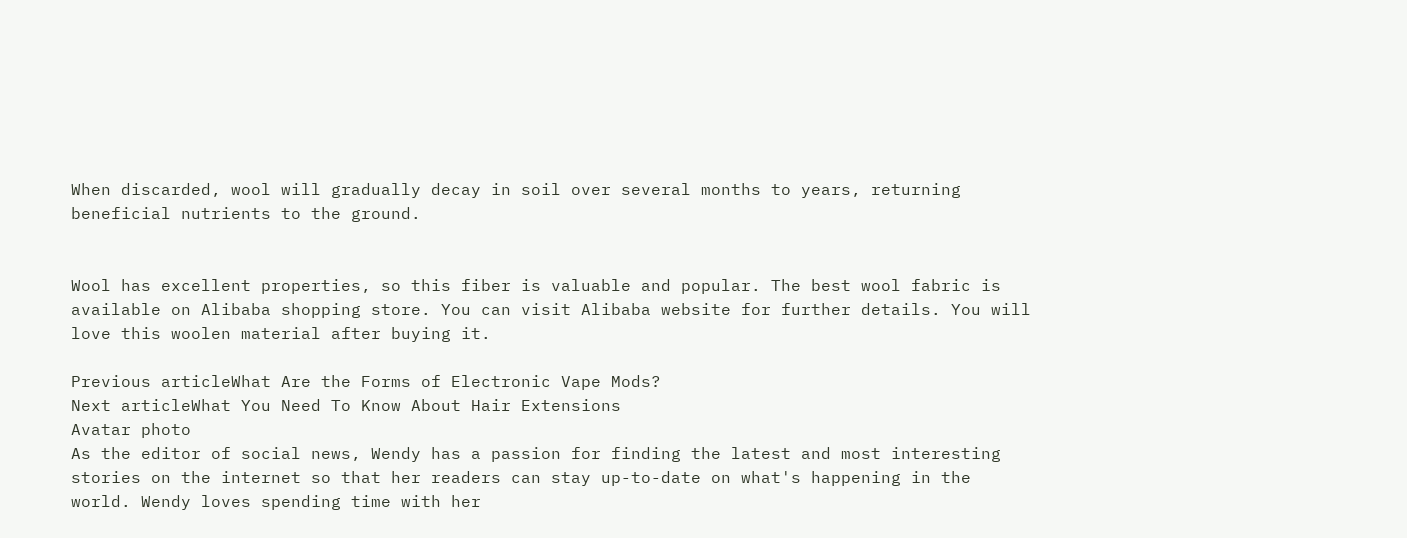When discarded, wool will gradually decay in soil over several months to years, returning beneficial nutrients to the ground.


Wool has excellent properties, so this fiber is valuable and popular. The best wool fabric is available on Alibaba shopping store. You can visit Alibaba website for further details. You will love this woolen material after buying it.

Previous articleWhat Are the Forms of Electronic Vape Mods?
Next articleWhat You Need To Know About Hair Extensions
Avatar photo
As the editor of social news, Wendy has a passion for finding the latest and most interesting stories on the internet so that her readers can stay up-to-date on what's happening in the world. Wendy loves spending time with her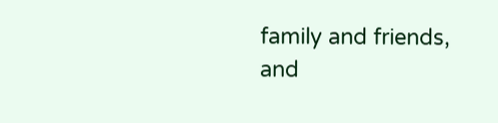family and friends, and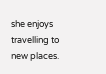she enjoys travelling to new places.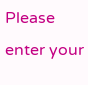Please enter your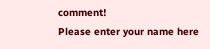comment!
Please enter your name here